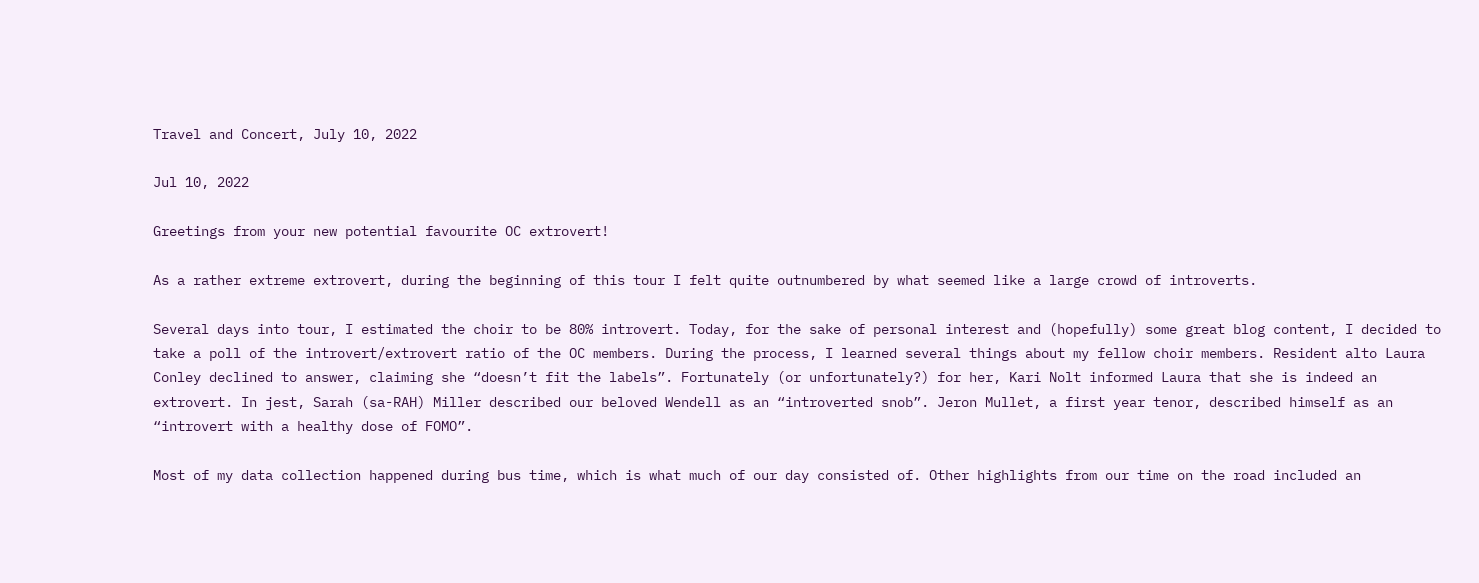Travel and Concert, July 10, 2022

Jul 10, 2022

Greetings from your new potential favourite OC extrovert!

As a rather extreme extrovert, during the beginning of this tour I felt quite outnumbered by what seemed like a large crowd of introverts.

Several days into tour, I estimated the choir to be 80% introvert. Today, for the sake of personal interest and (hopefully) some great blog content, I decided to take a poll of the introvert/extrovert ratio of the OC members. During the process, I learned several things about my fellow choir members. Resident alto Laura Conley declined to answer, claiming she “doesn’t fit the labels”. Fortunately (or unfortunately?) for her, Kari Nolt informed Laura that she is indeed an extrovert. In jest, Sarah (sa-RAH) Miller described our beloved Wendell as an “introverted snob”. Jeron Mullet, a first year tenor, described himself as an “introvert with a healthy dose of FOMO”.

Most of my data collection happened during bus time, which is what much of our day consisted of. Other highlights from our time on the road included an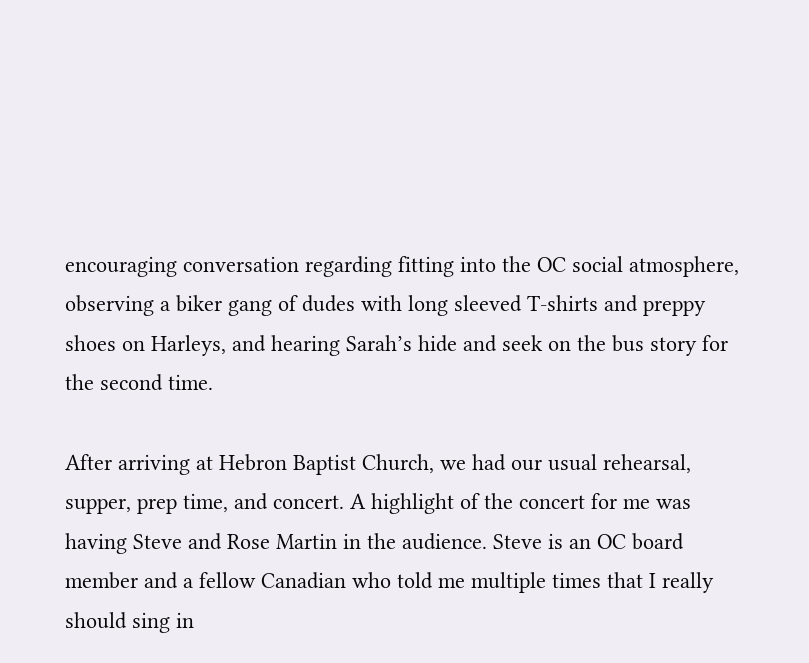encouraging conversation regarding fitting into the OC social atmosphere, observing a biker gang of dudes with long sleeved T-shirts and preppy shoes on Harleys, and hearing Sarah’s hide and seek on the bus story for the second time.

After arriving at Hebron Baptist Church, we had our usual rehearsal, supper, prep time, and concert. A highlight of the concert for me was having Steve and Rose Martin in the audience. Steve is an OC board member and a fellow Canadian who told me multiple times that I really should sing in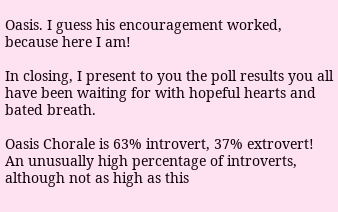Oasis. I guess his encouragement worked, because here I am!

In closing, I present to you the poll results you all have been waiting for with hopeful hearts and bated breath.

Oasis Chorale is 63% introvert, 37% extrovert! An unusually high percentage of introverts, although not as high as this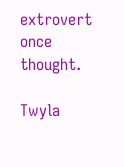extrovert once thought.

Twyla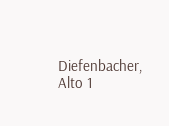Diefenbacher, Alto 1